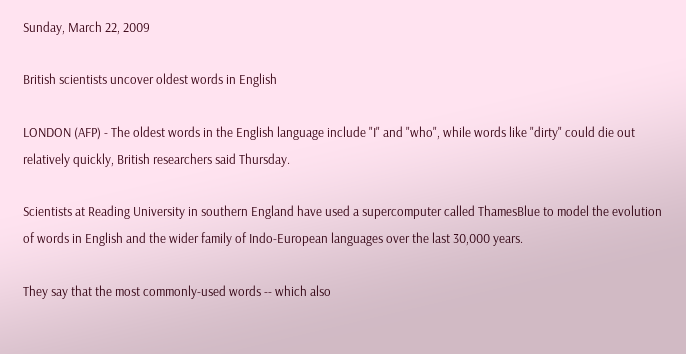Sunday, March 22, 2009

British scientists uncover oldest words in English

LONDON (AFP) - The oldest words in the English language include "I" and "who", while words like "dirty" could die out relatively quickly, British researchers said Thursday.

Scientists at Reading University in southern England have used a supercomputer called ThamesBlue to model the evolution of words in English and the wider family of Indo-European languages over the last 30,000 years.

They say that the most commonly-used words -- which also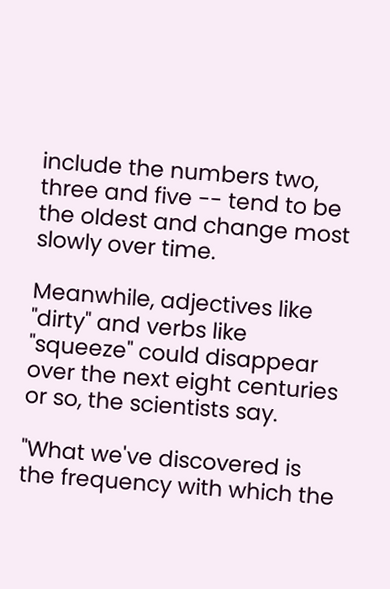include the numbers two, three and five -- tend to be the oldest and change most slowly over time.

Meanwhile, adjectives like "dirty" and verbs like "squeeze" could disappear over the next eight centuries or so, the scientists say.

"What we've discovered is the frequency with which the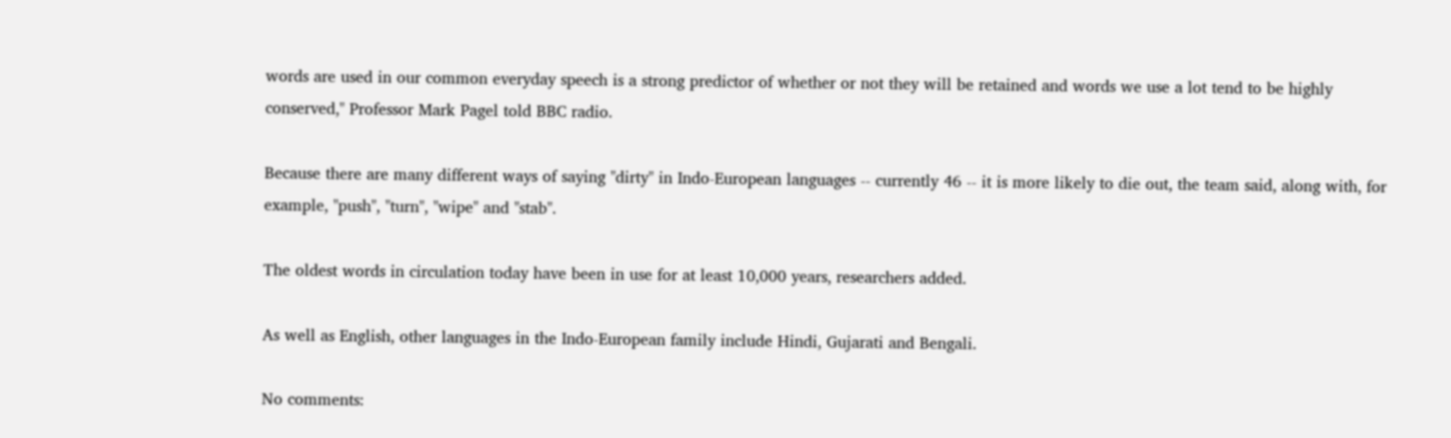words are used in our common everyday speech is a strong predictor of whether or not they will be retained and words we use a lot tend to be highly conserved," Professor Mark Pagel told BBC radio.

Because there are many different ways of saying "dirty" in Indo-European languages -- currently 46 -- it is more likely to die out, the team said, along with, for example, "push", "turn", "wipe" and "stab".

The oldest words in circulation today have been in use for at least 10,000 years, researchers added.

As well as English, other languages in the Indo-European family include Hindi, Gujarati and Bengali.

No comments: